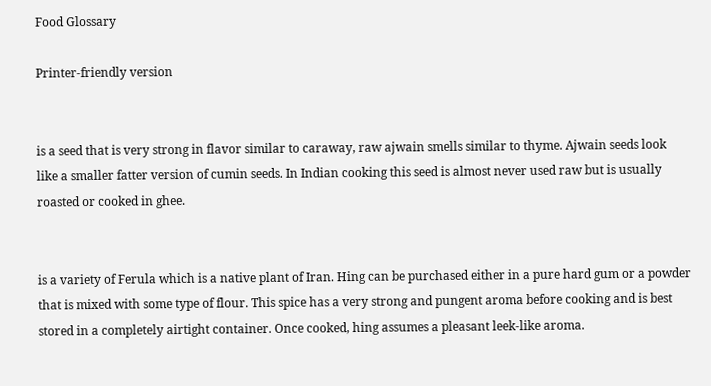Food Glossary

Printer-friendly version


is a seed that is very strong in flavor similar to caraway, raw ajwain smells similar to thyme. Ajwain seeds look like a smaller fatter version of cumin seeds. In Indian cooking this seed is almost never used raw but is usually roasted or cooked in ghee.


is a variety of Ferula which is a native plant of Iran. Hing can be purchased either in a pure hard gum or a powder that is mixed with some type of flour. This spice has a very strong and pungent aroma before cooking and is best stored in a completely airtight container. Once cooked, hing assumes a pleasant leek-like aroma.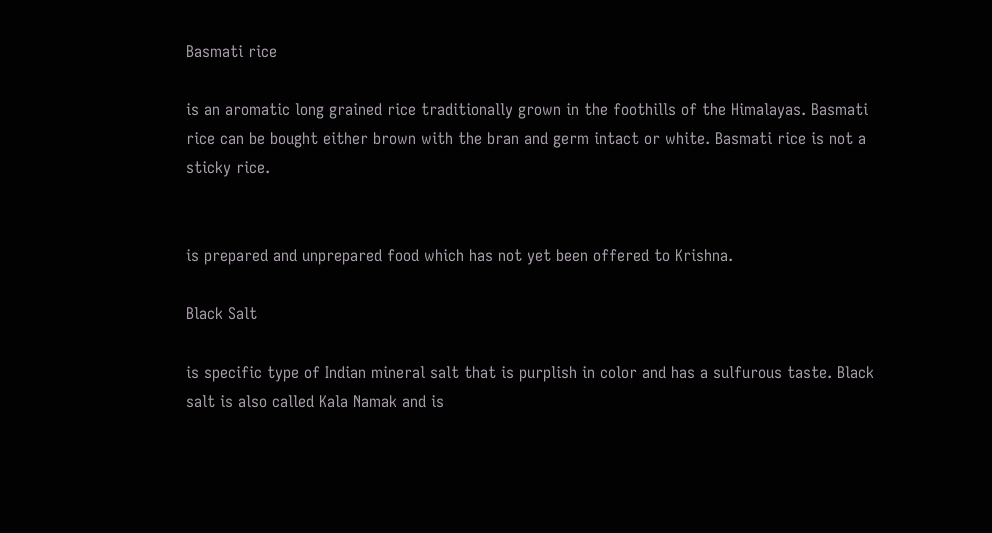Basmati rice

is an aromatic long grained rice traditionally grown in the foothills of the Himalayas. Basmati rice can be bought either brown with the bran and germ intact or white. Basmati rice is not a sticky rice.


is prepared and unprepared food which has not yet been offered to Krishna.

Black Salt

is specific type of Indian mineral salt that is purplish in color and has a sulfurous taste. Black salt is also called Kala Namak and is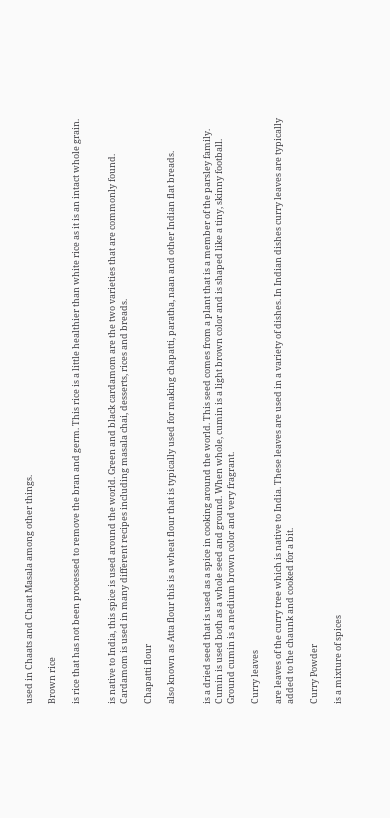used in Chaats and Chaat Masala among other things.

Brown rice

is rice that has not been processed to remove the bran and germ. This rice is a little healthier than white rice as it is an intact whole grain.


is native to India, this spice is used around the world. Green and black cardamom are the two varieties that are commonly found. Cardamom is used in many different recipes including masala chai, desserts, rices and breads.

Chapatti flour

also known as Atta flour this is a wheat flour that is typically used for making chapatti, paratha, naan and other Indian flat breads.


is a dried seed that is used as a spice in cooking around the world. This seed comes from a plant that is a member of the parsley family. Cumin is used both as a whole seed and ground. When whole, cumin is a light brown color and is shaped like a tiny, skinny football. Ground cumin is a medium brown color and very fragrant.

Curry leaves

are leaves of the curry tree which is native to India. These leaves are used in a variety of dishes. In Indian dishes curry leaves are typically added to the chaunk and cooked for a bit.

Curry Powder

is a mixture of spices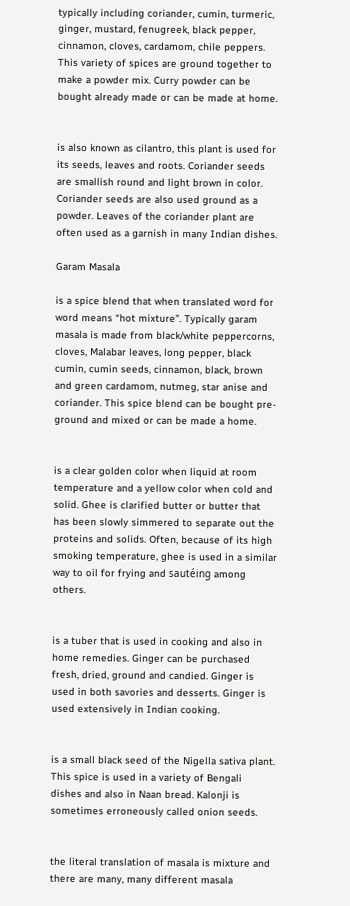typically including coriander, cumin, turmeric, ginger, mustard, fenugreek, black pepper, cinnamon, cloves, cardamom, chile peppers. This variety of spices are ground together to make a powder mix. Curry powder can be bought already made or can be made at home.


is also known as cilantro, this plant is used for its seeds, leaves and roots. Coriander seeds are smallish round and light brown in color. Coriander seeds are also used ground as a powder. Leaves of the coriander plant are often used as a garnish in many Indian dishes.

Garam Masala

is a spice blend that when translated word for word means “hot mixture”. Typically garam masala is made from black/white peppercorns, cloves, Malabar leaves, long pepper, black cumin, cumin seeds, cinnamon, black, brown and green cardamom, nutmeg, star anise and coriander. This spice blend can be bought pre-ground and mixed or can be made a home.


is a clear golden color when liquid at room temperature and a yellow color when cold and solid. Ghee is clarified butter or butter that has been slowly simmered to separate out the proteins and solids. Often, because of its high smoking temperature, ghee is used in a similar way to oil for frying and sautéing among others.


is a tuber that is used in cooking and also in home remedies. Ginger can be purchased fresh, dried, ground and candied. Ginger is used in both savories and desserts. Ginger is used extensively in Indian cooking.


is a small black seed of the Nigella sativa plant. This spice is used in a variety of Bengali dishes and also in Naan bread. Kalonji is sometimes erroneously called onion seeds.


the literal translation of masala is mixture and there are many, many different masala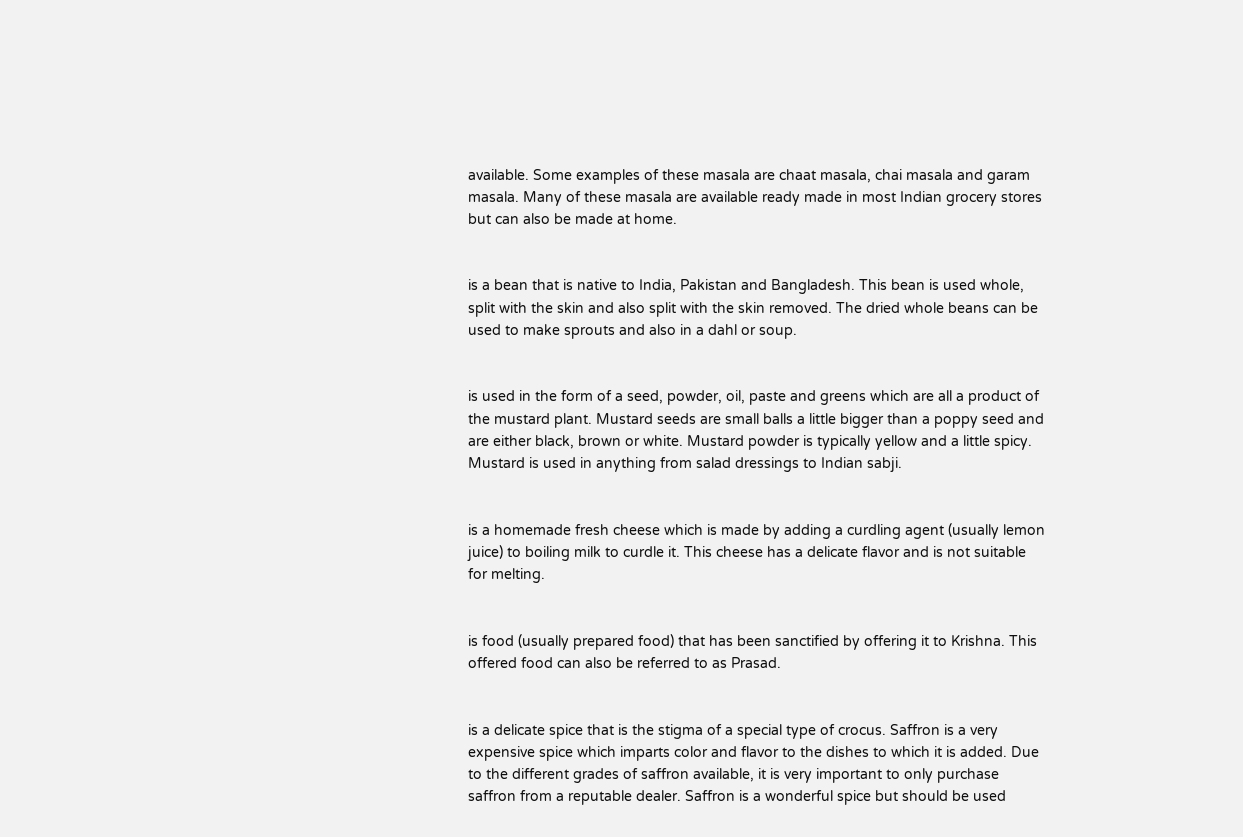available. Some examples of these masala are chaat masala, chai masala and garam masala. Many of these masala are available ready made in most Indian grocery stores but can also be made at home.


is a bean that is native to India, Pakistan and Bangladesh. This bean is used whole, split with the skin and also split with the skin removed. The dried whole beans can be used to make sprouts and also in a dahl or soup.


is used in the form of a seed, powder, oil, paste and greens which are all a product of the mustard plant. Mustard seeds are small balls a little bigger than a poppy seed and are either black, brown or white. Mustard powder is typically yellow and a little spicy. Mustard is used in anything from salad dressings to Indian sabji.


is a homemade fresh cheese which is made by adding a curdling agent (usually lemon juice) to boiling milk to curdle it. This cheese has a delicate flavor and is not suitable for melting.


is food (usually prepared food) that has been sanctified by offering it to Krishna. This offered food can also be referred to as Prasad.


is a delicate spice that is the stigma of a special type of crocus. Saffron is a very expensive spice which imparts color and flavor to the dishes to which it is added. Due to the different grades of saffron available, it is very important to only purchase saffron from a reputable dealer. Saffron is a wonderful spice but should be used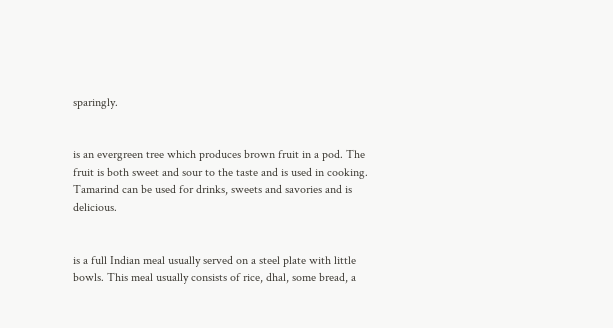sparingly.


is an evergreen tree which produces brown fruit in a pod. The fruit is both sweet and sour to the taste and is used in cooking. Tamarind can be used for drinks, sweets and savories and is delicious.


is a full Indian meal usually served on a steel plate with little bowls. This meal usually consists of rice, dhal, some bread, a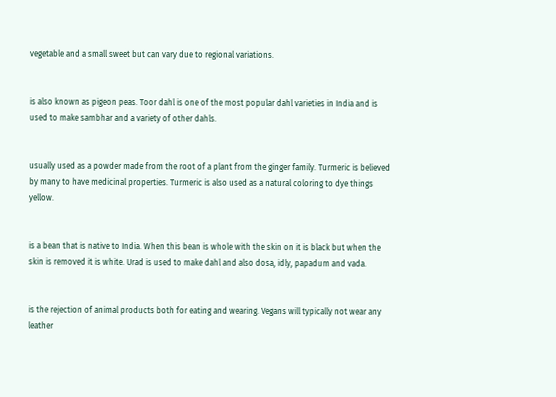vegetable and a small sweet but can vary due to regional variations.


is also known as pigeon peas. Toor dahl is one of the most popular dahl varieties in India and is used to make sambhar and a variety of other dahls.


usually used as a powder made from the root of a plant from the ginger family. Turmeric is believed by many to have medicinal properties. Turmeric is also used as a natural coloring to dye things yellow.


is a bean that is native to India. When this bean is whole with the skin on it is black but when the skin is removed it is white. Urad is used to make dahl and also dosa, idly, papadum and vada.


is the rejection of animal products both for eating and wearing. Vegans will typically not wear any leather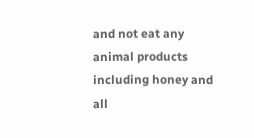and not eat any animal products including honey and all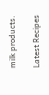milk products.

Latest Recipes